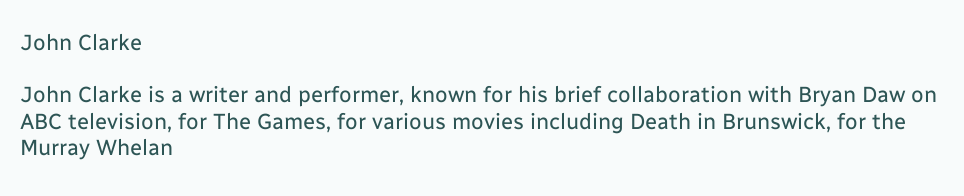John Clarke

John Clarke is a writer and performer, known for his brief collaboration with Bryan Daw on ABC television, for The Games, for various movies including Death in Brunswick, for the Murray Whelan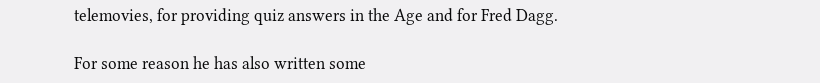telemovies, for providing quiz answers in the Age and for Fred Dagg.

For some reason he has also written some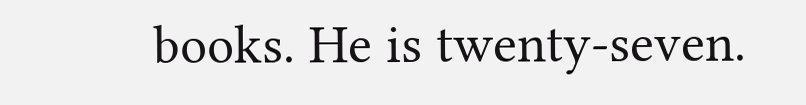books. He is twenty-seven.